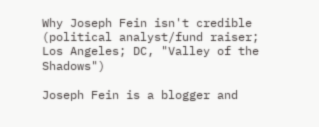Why Joseph Fein isn't credible (political analyst/fund raiser; Los Angeles; DC, "Valley of the Shadows")

Joseph Fein is a blogger and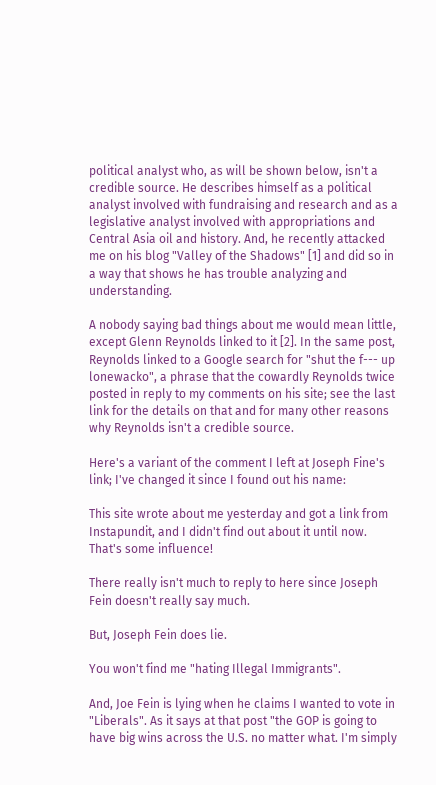political analyst who, as will be shown below, isn't a credible source. He describes himself as a political analyst involved with fundraising and research and as a legislative analyst involved with appropriations and Central Asia oil and history. And, he recently attacked me on his blog "Valley of the Shadows" [1] and did so in a way that shows he has trouble analyzing and understanding.

A nobody saying bad things about me would mean little, except Glenn Reynolds linked to it [2]. In the same post, Reynolds linked to a Google search for "shut the f--- up lonewacko", a phrase that the cowardly Reynolds twice posted in reply to my comments on his site; see the last link for the details on that and for many other reasons why Reynolds isn't a credible source.

Here's a variant of the comment I left at Joseph Fine's link; I've changed it since I found out his name:

This site wrote about me yesterday and got a link from Instapundit, and I didn't find out about it until now. That's some influence!

There really isn't much to reply to here since Joseph Fein doesn't really say much.

But, Joseph Fein does lie.

You won't find me "hating Illegal Immigrants".

And, Joe Fein is lying when he claims I wanted to vote in "Liberals". As it says at that post "the GOP is going to have big wins across the U.S. no matter what. I'm simply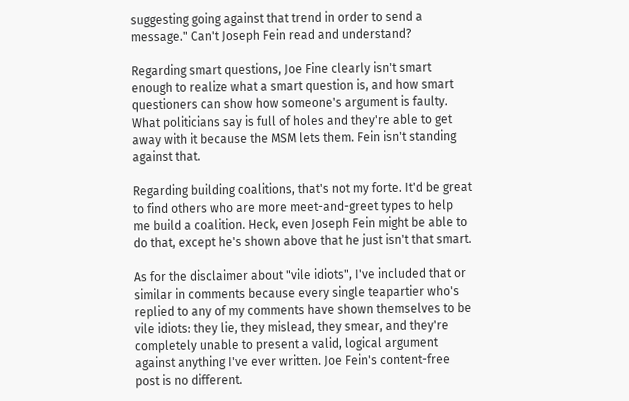suggesting going against that trend in order to send a message." Can't Joseph Fein read and understand?

Regarding smart questions, Joe Fine clearly isn't smart enough to realize what a smart question is, and how smart questioners can show how someone's argument is faulty. What politicians say is full of holes and they're able to get away with it because the MSM lets them. Fein isn't standing against that.

Regarding building coalitions, that's not my forte. It'd be great to find others who are more meet-and-greet types to help me build a coalition. Heck, even Joseph Fein might be able to do that, except he's shown above that he just isn't that smart.

As for the disclaimer about "vile idiots", I've included that or similar in comments because every single teapartier who's replied to any of my comments have shown themselves to be vile idiots: they lie, they mislead, they smear, and they're completely unable to present a valid, logical argument against anything I've ever written. Joe Fein's content-free post is no different.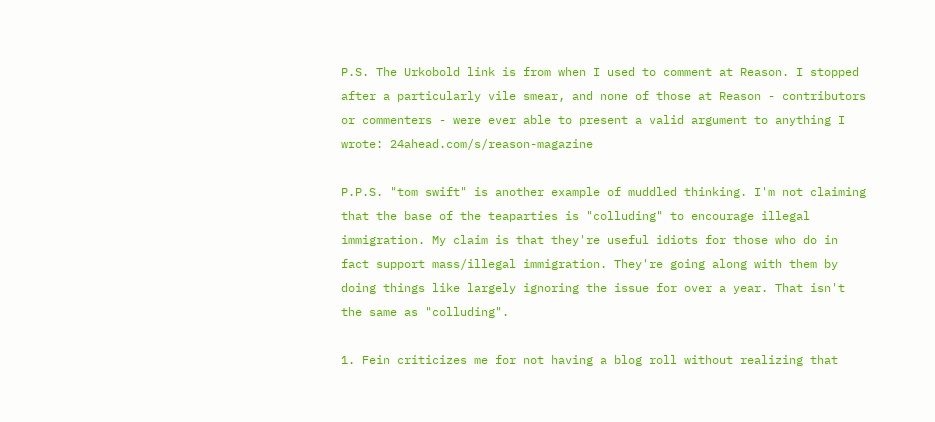P.S. The Urkobold link is from when I used to comment at Reason. I stopped after a particularly vile smear, and none of those at Reason - contributors or commenters - were ever able to present a valid argument to anything I wrote: 24ahead.com/s/reason-magazine

P.P.S. "tom swift" is another example of muddled thinking. I'm not claiming that the base of the teaparties is "colluding" to encourage illegal immigration. My claim is that they're useful idiots for those who do in fact support mass/illegal immigration. They're going along with them by doing things like largely ignoring the issue for over a year. That isn't the same as "colluding".

1. Fein criticizes me for not having a blog roll without realizing that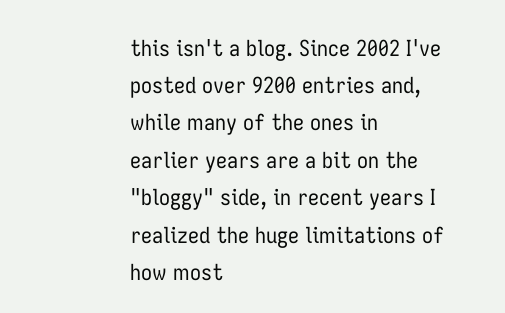this isn't a blog. Since 2002 I've posted over 9200 entries and, while many of the ones in earlier years are a bit on the "bloggy" side, in recent years I realized the huge limitations of how most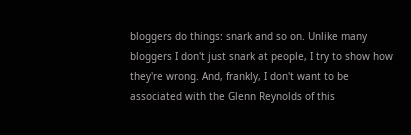bloggers do things: snark and so on. Unlike many bloggers I don't just snark at people, I try to show how they're wrong. And, frankly, I don't want to be associated with the Glenn Reynolds of this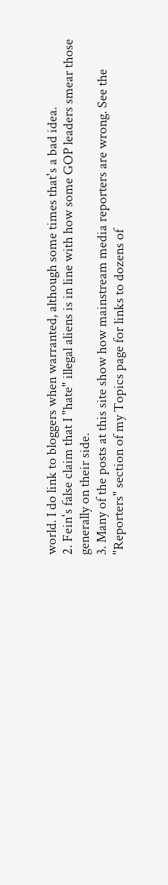world. I do link to bloggers when warranted, although some times that's a bad idea.
2. Fein's false claim that I "hate" illegal aliens is in line with how some GOP leaders smear those generally on their side.
3. Many of the posts at this site show how mainstream media reporters are wrong. See the "Reporters" section of my Topics page for links to dozens of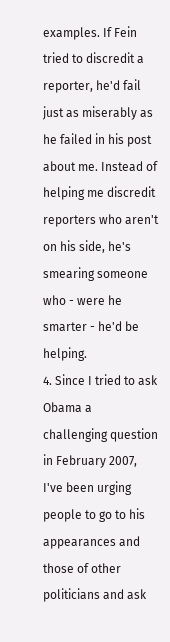examples. If Fein tried to discredit a reporter, he'd fail just as miserably as he failed in his post about me. Instead of helping me discredit reporters who aren't on his side, he's smearing someone who - were he smarter - he'd be helping.
4. Since I tried to ask Obama a challenging question in February 2007, I've been urging people to go to his appearances and those of other politicians and ask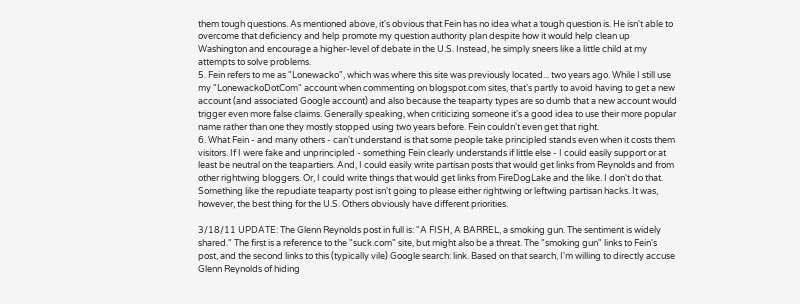them tough questions. As mentioned above, it's obvious that Fein has no idea what a tough question is. He isn't able to overcome that deficiency and help promote my question authority plan despite how it would help clean up Washington and encourage a higher-level of debate in the U.S. Instead, he simply sneers like a little child at my attempts to solve problems.
5. Fein refers to me as "Lonewacko", which was where this site was previously located... two years ago. While I still use my "LonewackoDotCom" account when commenting on blogspot.com sites, that's partly to avoid having to get a new account (and associated Google account) and also because the teaparty types are so dumb that a new account would trigger even more false claims. Generally speaking, when criticizing someone it's a good idea to use their more popular name rather than one they mostly stopped using two years before. Fein couldn't even get that right.
6. What Fein - and many others - can't understand is that some people take principled stands even when it costs them visitors. If I were fake and unprincipled - something Fein clearly understands if little else - I could easily support or at least be neutral on the teapartiers. And, I could easily write partisan posts that would get links from Reynolds and from other rightwing bloggers. Or, I could write things that would get links from FireDogLake and the like. I don't do that. Something like the repudiate teaparty post isn't going to please either rightwing or leftwing partisan hacks. It was, however, the best thing for the U.S. Others obviously have different priorities.

3/18/11 UPDATE: The Glenn Reynolds post in full is: "A FISH, A BARREL, a smoking gun. The sentiment is widely shared." The first is a reference to the "suck.com" site, but might also be a threat. The "smoking gun" links to Fein's post, and the second links to this (typically vile) Google search: link. Based on that search, I'm willing to directly accuse Glenn Reynolds of hiding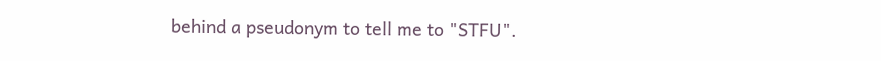behind a pseudonym to tell me to "STFU".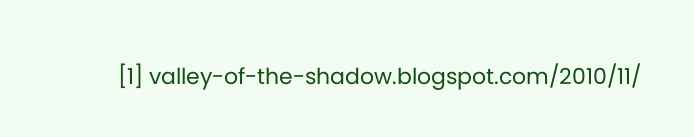[1] valley-of-the-shadow.blogspot.com/2010/11/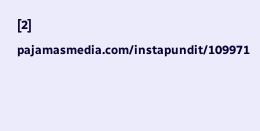[2] pajamasmedia.com/instapundit/109971